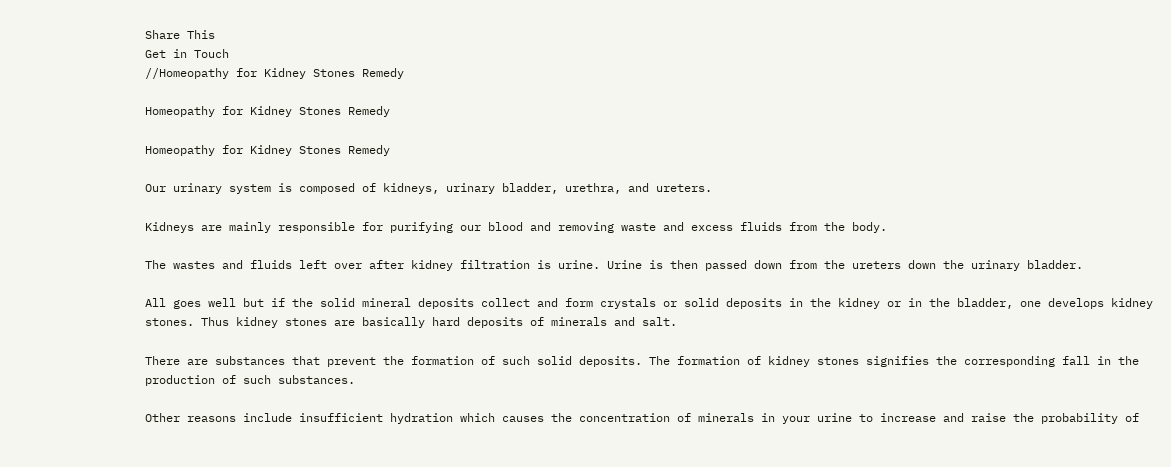Share This
Get in Touch
//Homeopathy for Kidney Stones Remedy

Homeopathy for Kidney Stones Remedy

Homeopathy for Kidney Stones Remedy

Our urinary system is composed of kidneys, urinary bladder, urethra, and ureters.

Kidneys are mainly responsible for purifying our blood and removing waste and excess fluids from the body.

The wastes and fluids left over after kidney filtration is urine. Urine is then passed down from the ureters down the urinary bladder.

All goes well but if the solid mineral deposits collect and form crystals or solid deposits in the kidney or in the bladder, one develops kidney stones. Thus kidney stones are basically hard deposits of minerals and salt.

There are substances that prevent the formation of such solid deposits. The formation of kidney stones signifies the corresponding fall in the production of such substances.

Other reasons include insufficient hydration which causes the concentration of minerals in your urine to increase and raise the probability of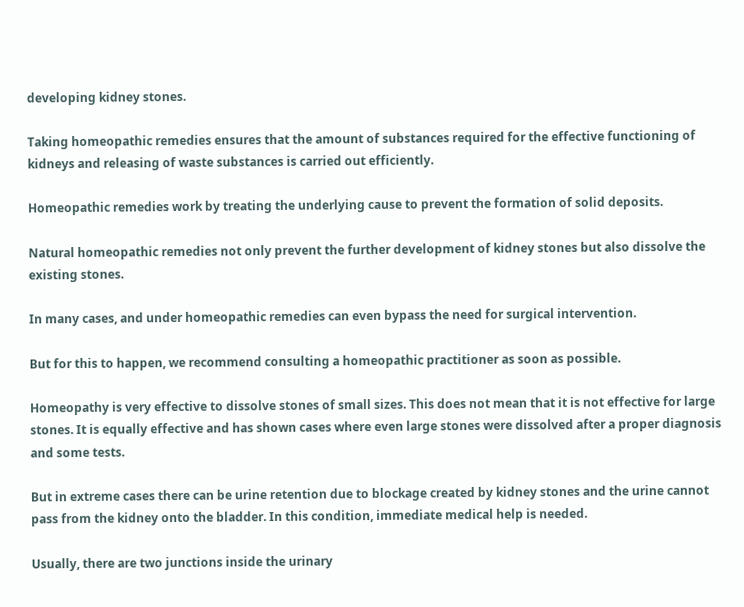developing kidney stones.

Taking homeopathic remedies ensures that the amount of substances required for the effective functioning of kidneys and releasing of waste substances is carried out efficiently.

Homeopathic remedies work by treating the underlying cause to prevent the formation of solid deposits.

Natural homeopathic remedies not only prevent the further development of kidney stones but also dissolve the existing stones.

In many cases, and under homeopathic remedies can even bypass the need for surgical intervention.

But for this to happen, we recommend consulting a homeopathic practitioner as soon as possible.

Homeopathy is very effective to dissolve stones of small sizes. This does not mean that it is not effective for large stones. It is equally effective and has shown cases where even large stones were dissolved after a proper diagnosis and some tests.

But in extreme cases there can be urine retention due to blockage created by kidney stones and the urine cannot pass from the kidney onto the bladder. In this condition, immediate medical help is needed.

Usually, there are two junctions inside the urinary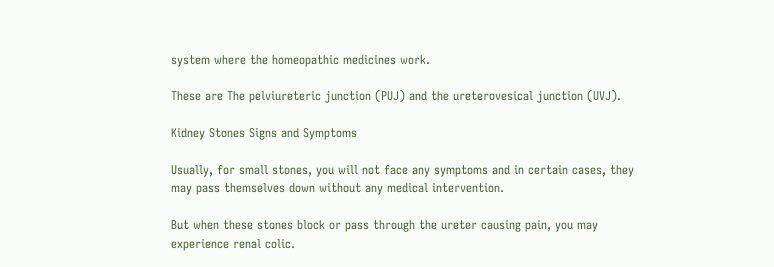system where the homeopathic medicines work.

These are The pelviureteric junction (PUJ) and the ureterovesical junction (UVJ).

Kidney Stones Signs and Symptoms

Usually, for small stones, you will not face any symptoms and in certain cases, they may pass themselves down without any medical intervention.

But when these stones block or pass through the ureter causing pain, you may experience renal colic.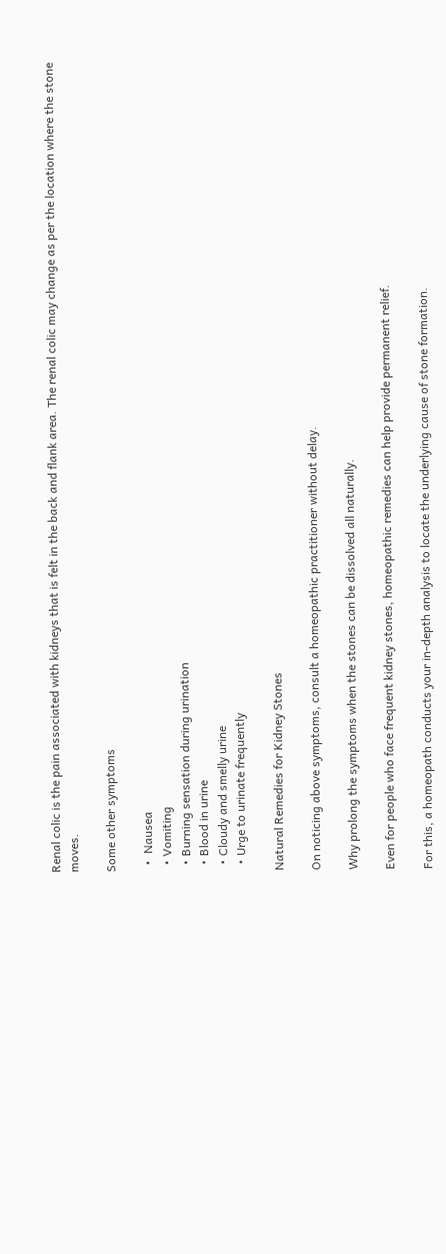Renal colic is the pain associated with kidneys that is felt in the back and flank area. The renal colic may change as per the location where the stone moves.

Some other symptoms

  •  Nausea
  • Vomiting
  • Burning sensation during urination
  • Blood in urine
  • Cloudy and smelly urine
  • Urge to urinate frequently

Natural Remedies for Kidney Stones

On noticing above symptoms, consult a homeopathic practitioner without delay.

Why prolong the symptoms when the stones can be dissolved all naturally.

Even for people who face frequent kidney stones, homeopathic remedies can help provide permanent relief.

For this, a homeopath conducts your in-depth analysis to locate the underlying cause of stone formation.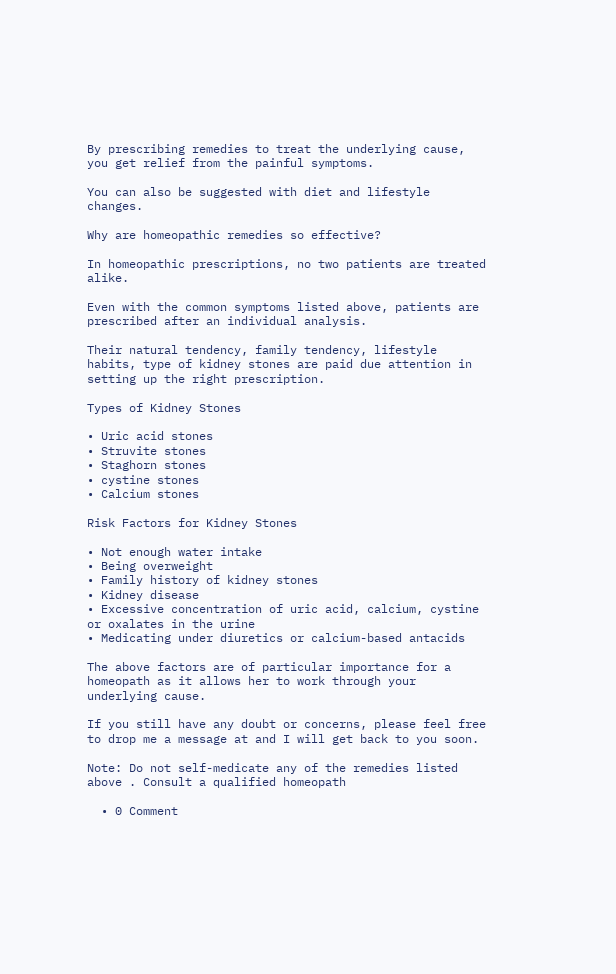By prescribing remedies to treat the underlying cause, you get relief from the painful symptoms.

You can also be suggested with diet and lifestyle changes.

Why are homeopathic remedies so effective?

In homeopathic prescriptions, no two patients are treated alike.

Even with the common symptoms listed above, patients are prescribed after an individual analysis.

Their natural tendency, family tendency, lifestyle habits, type of kidney stones are paid due attention in setting up the right prescription.

Types of Kidney Stones

• Uric acid stones
• Struvite stones
• Staghorn stones
• cystine stones
• Calcium stones

Risk Factors for Kidney Stones

• Not enough water intake
• Being overweight
• Family history of kidney stones
• Kidney disease
• Excessive concentration of uric acid, calcium, cystine or oxalates in the urine
• Medicating under diuretics or calcium-based antacids

The above factors are of particular importance for a homeopath as it allows her to work through your underlying cause.

If you still have any doubt or concerns, please feel free to drop me a message at and I will get back to you soon.

Note: Do not self-medicate any of the remedies listed above . Consult a qualified homeopath

  • 0 Comment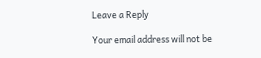Leave a Reply

Your email address will not be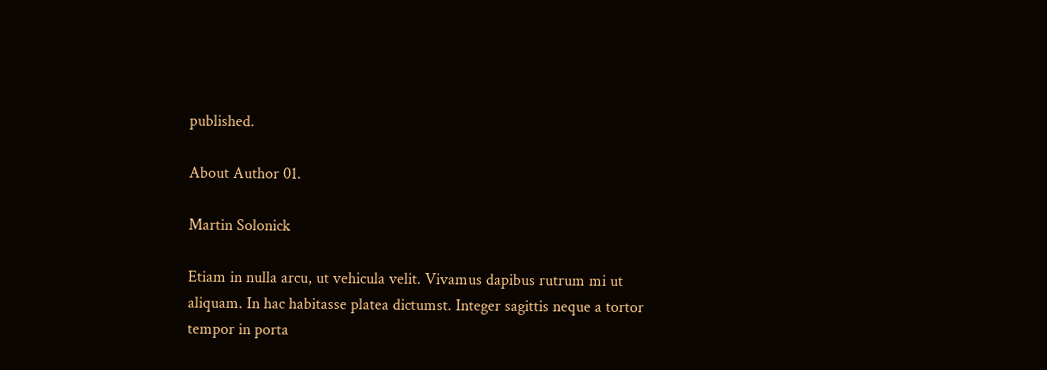published.

About Author 01.

Martin Solonick

Etiam in nulla arcu, ut vehicula velit. Vivamus dapibus rutrum mi ut aliquam. In hac habitasse platea dictumst. Integer sagittis neque a tortor tempor in porta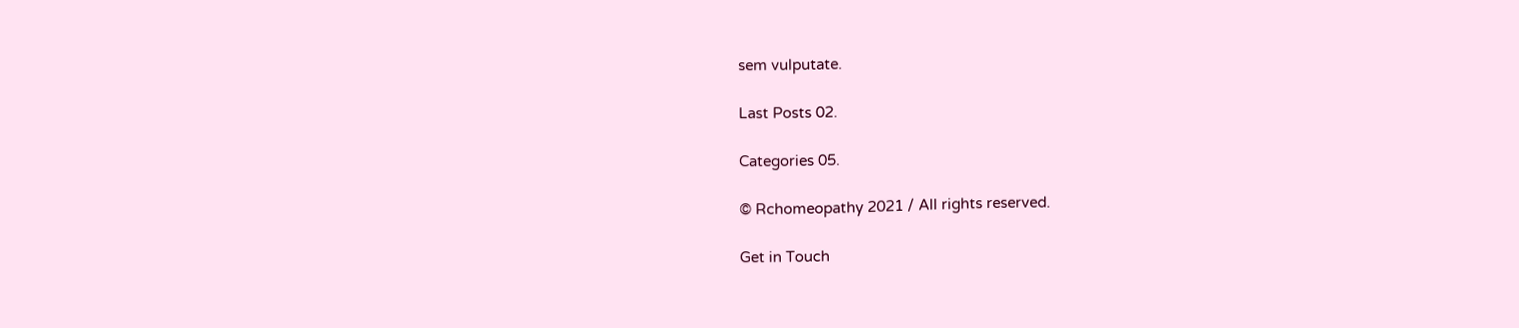sem vulputate.

Last Posts 02.

Categories 05.

© Rchomeopathy 2021 / All rights reserved.

Get in Touch